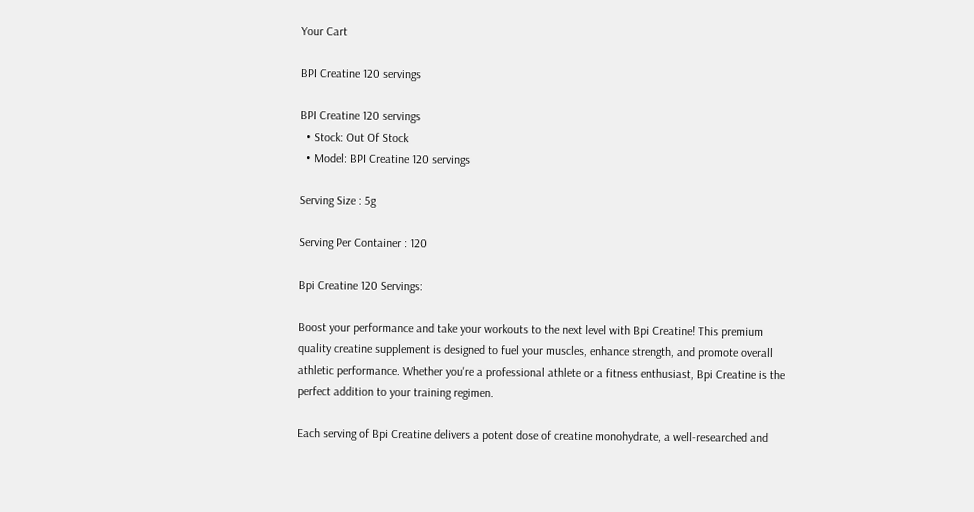Your Cart

BPI Creatine 120 servings

BPI Creatine 120 servings
  • Stock: Out Of Stock
  • Model: BPI Creatine 120 servings

Serving Size : 5g

Serving Per Container : 120

Bpi Creatine 120 Servings:

Boost your performance and take your workouts to the next level with Bpi Creatine! This premium quality creatine supplement is designed to fuel your muscles, enhance strength, and promote overall athletic performance. Whether you're a professional athlete or a fitness enthusiast, Bpi Creatine is the perfect addition to your training regimen.

Each serving of Bpi Creatine delivers a potent dose of creatine monohydrate, a well-researched and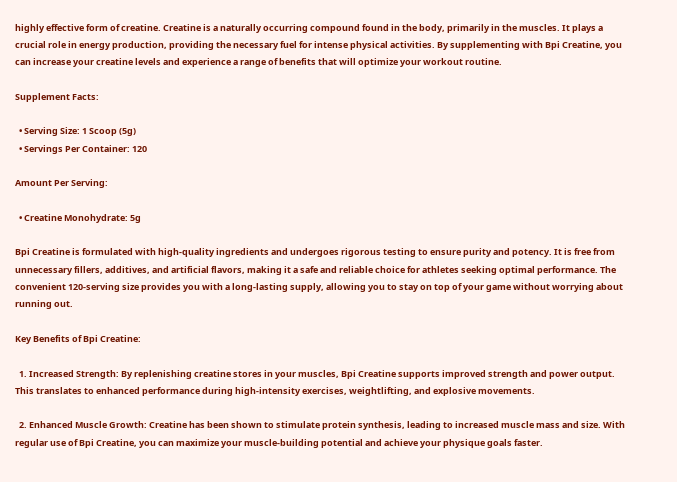highly effective form of creatine. Creatine is a naturally occurring compound found in the body, primarily in the muscles. It plays a crucial role in energy production, providing the necessary fuel for intense physical activities. By supplementing with Bpi Creatine, you can increase your creatine levels and experience a range of benefits that will optimize your workout routine.

Supplement Facts:

  • Serving Size: 1 Scoop (5g)
  • Servings Per Container: 120

Amount Per Serving:

  • Creatine Monohydrate: 5g

Bpi Creatine is formulated with high-quality ingredients and undergoes rigorous testing to ensure purity and potency. It is free from unnecessary fillers, additives, and artificial flavors, making it a safe and reliable choice for athletes seeking optimal performance. The convenient 120-serving size provides you with a long-lasting supply, allowing you to stay on top of your game without worrying about running out.

Key Benefits of Bpi Creatine:

  1. Increased Strength: By replenishing creatine stores in your muscles, Bpi Creatine supports improved strength and power output. This translates to enhanced performance during high-intensity exercises, weightlifting, and explosive movements.

  2. Enhanced Muscle Growth: Creatine has been shown to stimulate protein synthesis, leading to increased muscle mass and size. With regular use of Bpi Creatine, you can maximize your muscle-building potential and achieve your physique goals faster.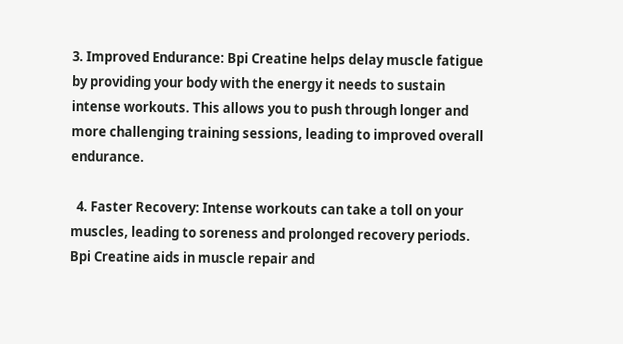3. Improved Endurance: Bpi Creatine helps delay muscle fatigue by providing your body with the energy it needs to sustain intense workouts. This allows you to push through longer and more challenging training sessions, leading to improved overall endurance.

  4. Faster Recovery: Intense workouts can take a toll on your muscles, leading to soreness and prolonged recovery periods. Bpi Creatine aids in muscle repair and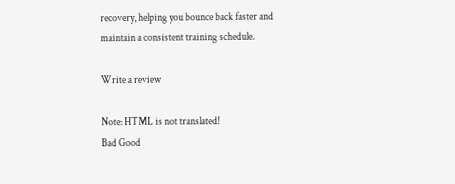recovery, helping you bounce back faster and maintain a consistent training schedule.

Write a review

Note: HTML is not translated!
Bad Good